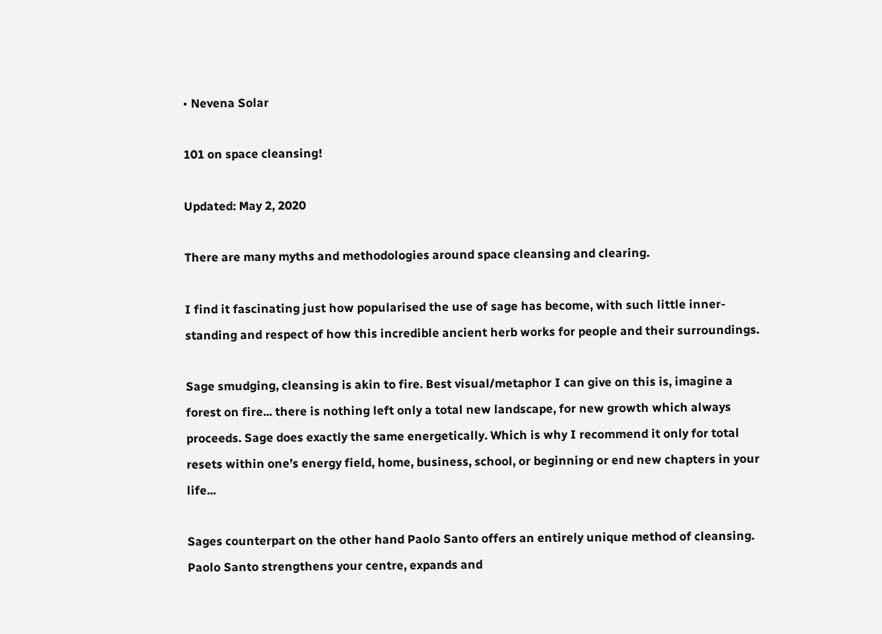• Nevena Solar

101 on space cleansing!

Updated: May 2, 2020

There are many myths and methodologies around space cleansing and clearing.

I find it fascinating just how popularised the use of sage has become, with such little inner-standing and respect of how this incredible ancient herb works for people and their surroundings.

Sage smudging, cleansing is akin to fire. Best visual/metaphor I can give on this is, imagine a forest on fire... there is nothing left only a total new landscape, for new growth which always proceeds. Sage does exactly the same energetically. Which is why I recommend it only for total resets within one’s energy field, home, business, school, or beginning or end new chapters in your life...

Sages counterpart on the other hand Paolo Santo offers an entirely unique method of cleansing. Paolo Santo strengthens your centre, expands and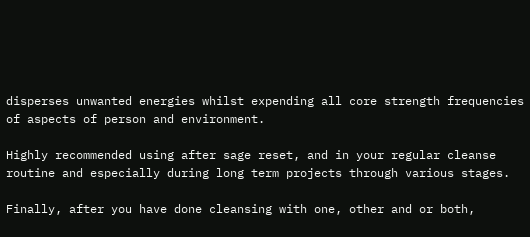disperses unwanted energies whilst expending all core strength frequencies of aspects of person and environment.

Highly recommended using after sage reset, and in your regular cleanse routine and especially during long term projects through various stages.

Finally, after you have done cleansing with one, other and or both,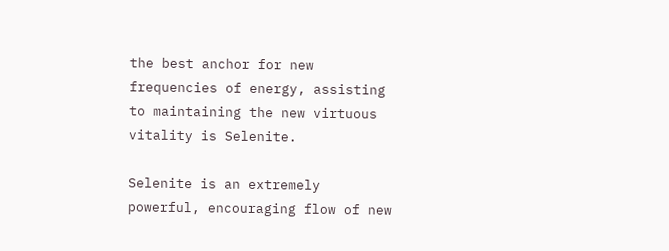the best anchor for new frequencies of energy, assisting to maintaining the new virtuous vitality is Selenite.

Selenite is an extremely powerful, encouraging flow of new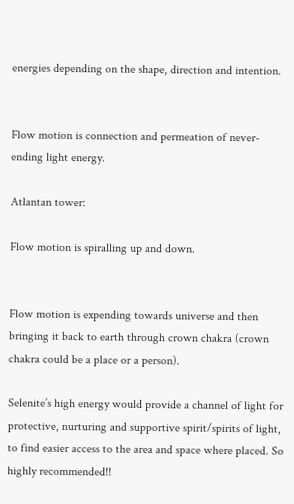energies depending on the shape, direction and intention.


Flow motion is connection and permeation of never-ending light energy.

Atlantan tower:

Flow motion is spiralling up and down.


Flow motion is expending towards universe and then bringing it back to earth through crown chakra (crown chakra could be a place or a person).

Selenite’s high energy would provide a channel of light for protective, nurturing and supportive spirit/spirits of light, to find easier access to the area and space where placed. So highly recommended!!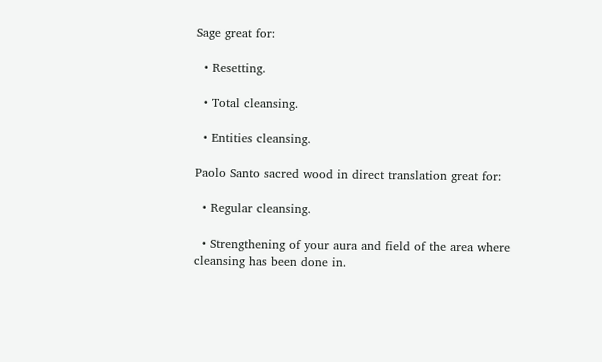Sage great for:

  • Resetting.

  • Total cleansing.

  • Entities cleansing.

Paolo Santo sacred wood in direct translation great for:

  • Regular cleansing.

  • Strengthening of your aura and field of the area where cleansing has been done in.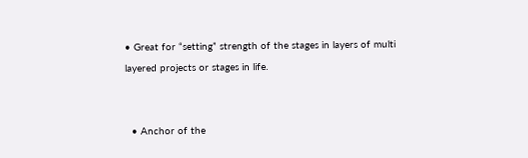• Great for “setting” strength of the stages in layers of multi layered projects or stages in life.


  • Anchor of the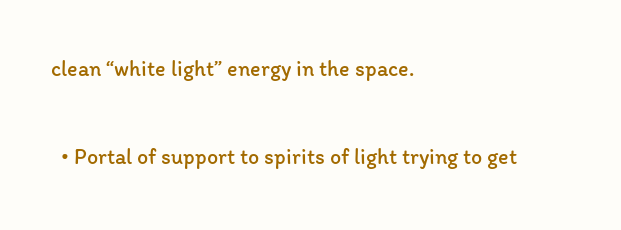clean “white light” energy in the space.

  • Portal of support to spirits of light trying to get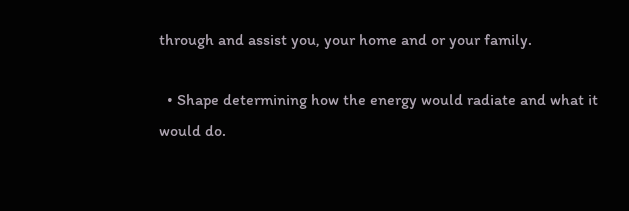through and assist you, your home and or your family.

  • Shape determining how the energy would radiate and what it would do.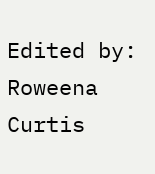Edited by: Roweena Curtis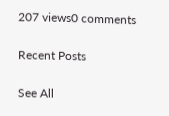207 views0 comments

Recent Posts

See All